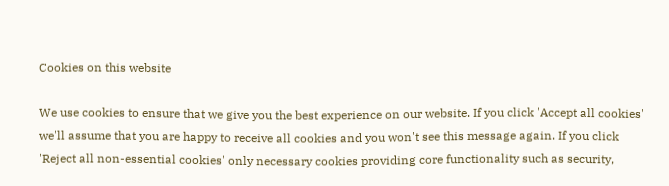Cookies on this website

We use cookies to ensure that we give you the best experience on our website. If you click 'Accept all cookies' we'll assume that you are happy to receive all cookies and you won't see this message again. If you click 'Reject all non-essential cookies' only necessary cookies providing core functionality such as security,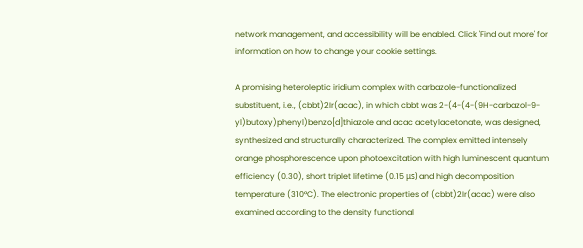network management, and accessibility will be enabled. Click 'Find out more' for information on how to change your cookie settings.

A promising heteroleptic iridium complex with carbazole-functionalized substituent, i.e., (cbbt)2Ir(acac), in which cbbt was 2-(4-(4-(9H-carbazol-9-yl)butoxy)phenyl)benzo[d]thiazole and acac acetylacetonate, was designed, synthesized and structurally characterized. The complex emitted intensely orange phosphorescence upon photoexcitation with high luminescent quantum efficiency (0.30), short triplet lifetime (0.15 μs) and high decomposition temperature (310°C). The electronic properties of (cbbt)2Ir(acac) were also examined according to the density functional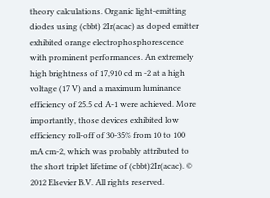theory calculations. Organic light-emitting diodes using (cbbt) 2Ir(acac) as doped emitter exhibited orange electrophosphorescence with prominent performances. An extremely high brightness of 17,910 cd m -2 at a high voltage (17 V) and a maximum luminance efficiency of 25.5 cd A-1 were achieved. More importantly, those devices exhibited low efficiency roll-off of 30-35% from 10 to 100 mA cm-2, which was probably attributed to the short triplet lifetime of (cbbt)2Ir(acac). © 2012 Elsevier B.V. All rights reserved.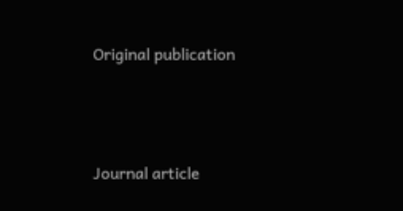Original publication




Journal article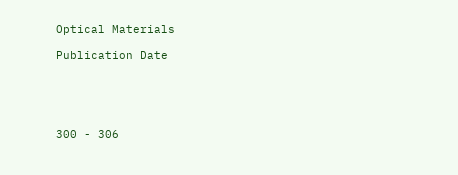Optical Materials

Publication Date





300 - 306